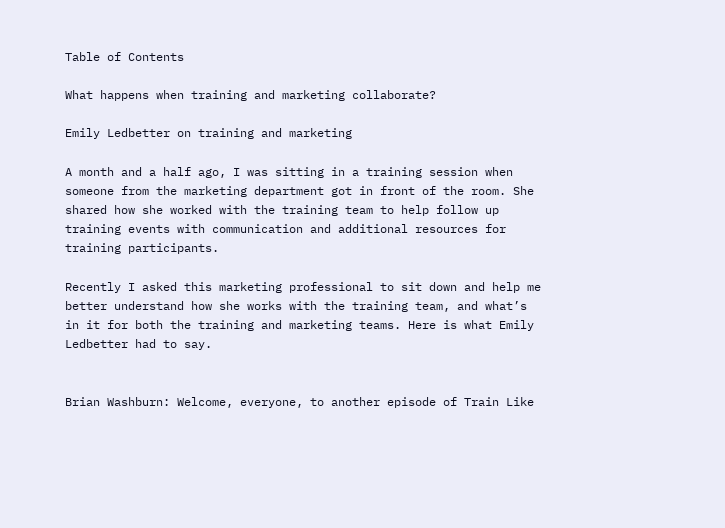Table of Contents

What happens when training and marketing collaborate?

Emily Ledbetter on training and marketing

A month and a half ago, I was sitting in a training session when someone from the marketing department got in front of the room. She shared how she worked with the training team to help follow up training events with communication and additional resources for training participants.

Recently I asked this marketing professional to sit down and help me better understand how she works with the training team, and what’s in it for both the training and marketing teams. Here is what Emily Ledbetter had to say.


Brian Washburn: Welcome, everyone, to another episode of Train Like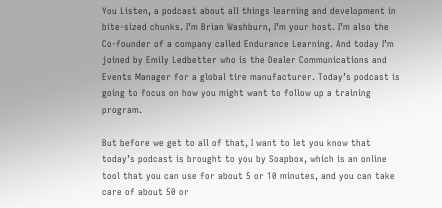You Listen, a podcast about all things learning and development in bite-sized chunks. I’m Brian Washburn, I’m your host. I’m also the Co-founder of a company called Endurance Learning. And today I’m joined by Emily Ledbetter who is the Dealer Communications and Events Manager for a global tire manufacturer. Today’s podcast is going to focus on how you might want to follow up a training program.

But before we get to all of that, I want to let you know that today’s podcast is brought to you by Soapbox, which is an online tool that you can use for about 5 or 10 minutes, and you can take care of about 50 or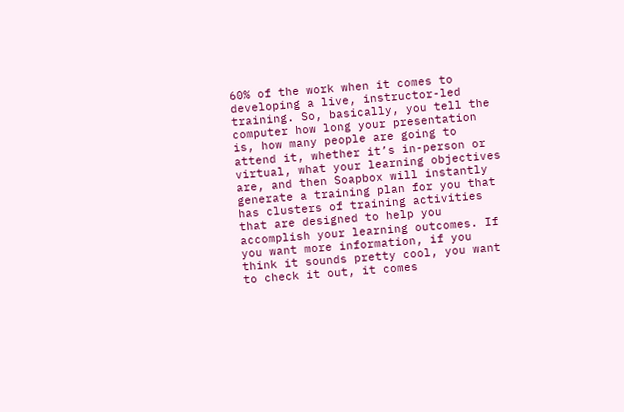60% of the work when it comes to developing a live, instructor-led training. So, basically, you tell the computer how long your presentation is, how many people are going to attend it, whether it’s in-person or virtual, what your learning objectives are, and then Soapbox will instantly generate a training plan for you that has clusters of training activities that are designed to help you accomplish your learning outcomes. If you want more information, if you think it sounds pretty cool, you want to check it out, it comes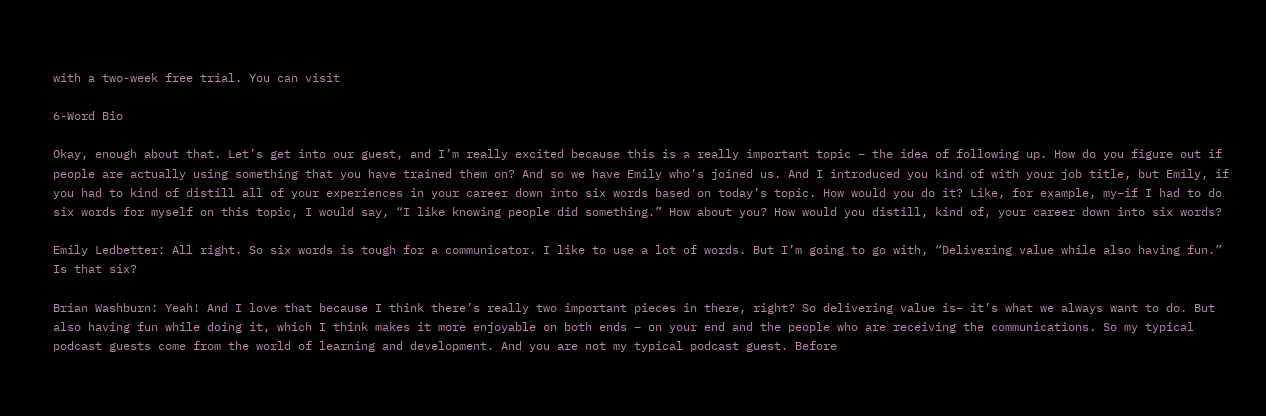with a two-week free trial. You can visit

6-Word Bio

Okay, enough about that. Let’s get into our guest, and I’m really excited because this is a really important topic – the idea of following up. How do you figure out if people are actually using something that you have trained them on? And so we have Emily who’s joined us. And I introduced you kind of with your job title, but Emily, if you had to kind of distill all of your experiences in your career down into six words based on today’s topic. How would you do it? Like, for example, my–if I had to do six words for myself on this topic, I would say, “I like knowing people did something.” How about you? How would you distill, kind of, your career down into six words?

Emily Ledbetter: All right. So six words is tough for a communicator. I like to use a lot of words. But I’m going to go with, “Delivering value while also having fun.” Is that six?

Brian Washburn: Yeah! And I love that because I think there’s really two important pieces in there, right? So delivering value is– it’s what we always want to do. But also having fun while doing it, which I think makes it more enjoyable on both ends – on your end and the people who are receiving the communications. So my typical podcast guests come from the world of learning and development. And you are not my typical podcast guest. Before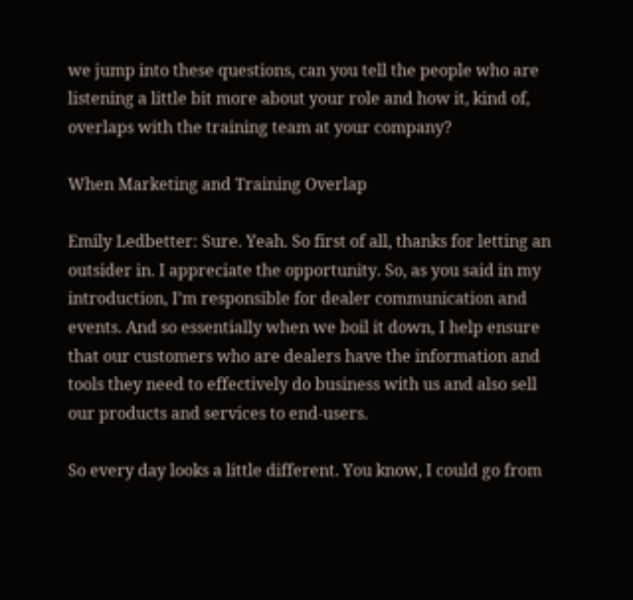we jump into these questions, can you tell the people who are listening a little bit more about your role and how it, kind of, overlaps with the training team at your company?

When Marketing and Training Overlap

Emily Ledbetter: Sure. Yeah. So first of all, thanks for letting an outsider in. I appreciate the opportunity. So, as you said in my introduction, I’m responsible for dealer communication and events. And so essentially when we boil it down, I help ensure that our customers who are dealers have the information and tools they need to effectively do business with us and also sell our products and services to end-users.

So every day looks a little different. You know, I could go from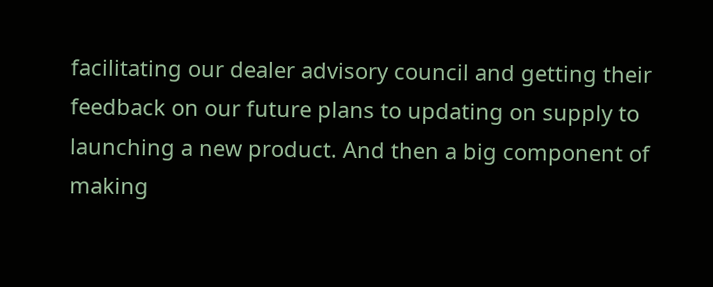facilitating our dealer advisory council and getting their feedback on our future plans to updating on supply to launching a new product. And then a big component of making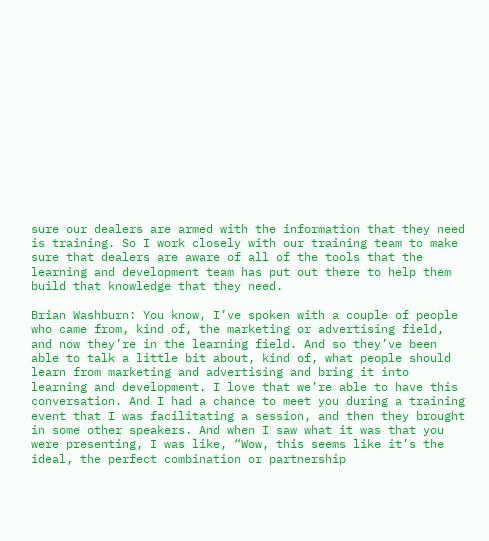sure our dealers are armed with the information that they need is training. So I work closely with our training team to make sure that dealers are aware of all of the tools that the learning and development team has put out there to help them build that knowledge that they need.

Brian Washburn: You know, I’ve spoken with a couple of people who came from, kind of, the marketing or advertising field, and now they’re in the learning field. And so they’ve been able to talk a little bit about, kind of, what people should learn from marketing and advertising and bring it into learning and development. I love that we’re able to have this conversation. And I had a chance to meet you during a training event that I was facilitating a session, and then they brought in some other speakers. And when I saw what it was that you were presenting, I was like, “Wow, this seems like it’s the ideal, the perfect combination or partnership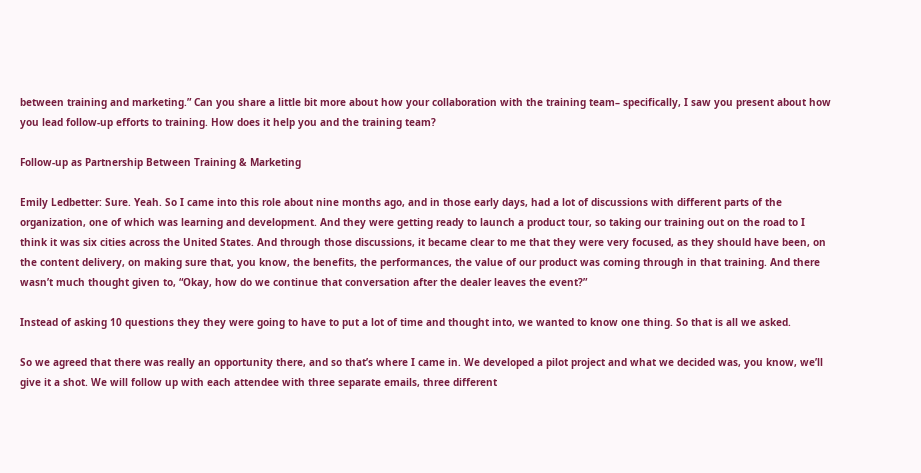between training and marketing.” Can you share a little bit more about how your collaboration with the training team– specifically, I saw you present about how you lead follow-up efforts to training. How does it help you and the training team?

Follow-up as Partnership Between Training & Marketing

Emily Ledbetter: Sure. Yeah. So I came into this role about nine months ago, and in those early days, had a lot of discussions with different parts of the organization, one of which was learning and development. And they were getting ready to launch a product tour, so taking our training out on the road to I think it was six cities across the United States. And through those discussions, it became clear to me that they were very focused, as they should have been, on the content delivery, on making sure that, you know, the benefits, the performances, the value of our product was coming through in that training. And there wasn’t much thought given to, “Okay, how do we continue that conversation after the dealer leaves the event?”

Instead of asking 10 questions they they were going to have to put a lot of time and thought into, we wanted to know one thing. So that is all we asked.

So we agreed that there was really an opportunity there, and so that’s where I came in. We developed a pilot project and what we decided was, you know, we’ll give it a shot. We will follow up with each attendee with three separate emails, three different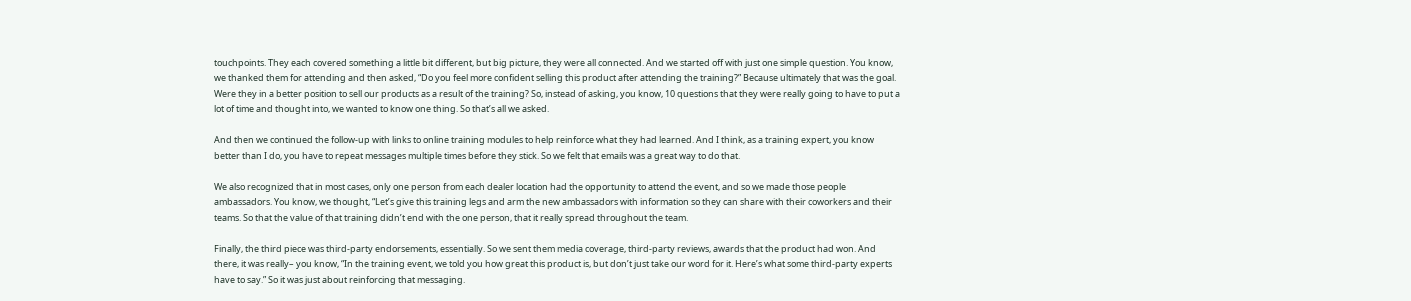touchpoints. They each covered something a little bit different, but big picture, they were all connected. And we started off with just one simple question. You know, we thanked them for attending and then asked, “Do you feel more confident selling this product after attending the training?” Because ultimately that was the goal. Were they in a better position to sell our products as a result of the training? So, instead of asking, you know, 10 questions that they were really going to have to put a lot of time and thought into, we wanted to know one thing. So that’s all we asked.

And then we continued the follow-up with links to online training modules to help reinforce what they had learned. And I think, as a training expert, you know better than I do, you have to repeat messages multiple times before they stick. So we felt that emails was a great way to do that.

We also recognized that in most cases, only one person from each dealer location had the opportunity to attend the event, and so we made those people ambassadors. You know, we thought, “Let’s give this training legs and arm the new ambassadors with information so they can share with their coworkers and their teams. So that the value of that training didn’t end with the one person, that it really spread throughout the team.

Finally, the third piece was third-party endorsements, essentially. So we sent them media coverage, third-party reviews, awards that the product had won. And there, it was really– you know, “In the training event, we told you how great this product is, but don’t just take our word for it. Here’s what some third-party experts have to say.” So it was just about reinforcing that messaging.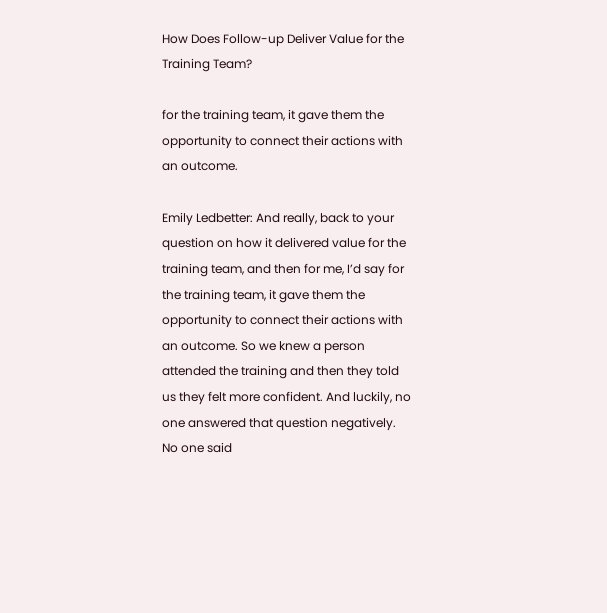How Does Follow-up Deliver Value for the Training Team?

for the training team, it gave them the opportunity to connect their actions with an outcome.

Emily Ledbetter: And really, back to your question on how it delivered value for the training team, and then for me, I’d say for the training team, it gave them the opportunity to connect their actions with an outcome. So we knew a person attended the training and then they told us they felt more confident. And luckily, no one answered that question negatively. No one said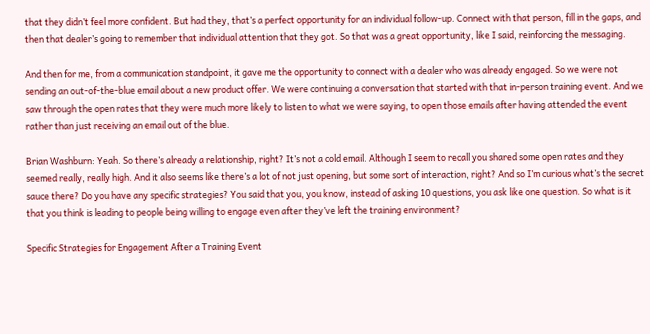that they didn’t feel more confident. But had they, that’s a perfect opportunity for an individual follow-up. Connect with that person, fill in the gaps, and then that dealer’s going to remember that individual attention that they got. So that was a great opportunity, like I said, reinforcing the messaging.

And then for me, from a communication standpoint, it gave me the opportunity to connect with a dealer who was already engaged. So we were not sending an out-of-the-blue email about a new product offer. We were continuing a conversation that started with that in-person training event. And we saw through the open rates that they were much more likely to listen to what we were saying, to open those emails after having attended the event rather than just receiving an email out of the blue.

Brian Washburn: Yeah. So there’s already a relationship, right? It’s not a cold email. Although I seem to recall you shared some open rates and they seemed really, really high. And it also seems like there’s a lot of not just opening, but some sort of interaction, right? And so I’m curious what’s the secret sauce there? Do you have any specific strategies? You said that you, you know, instead of asking 10 questions, you ask like one question. So what is it that you think is leading to people being willing to engage even after they’ve left the training environment?

Specific Strategies for Engagement After a Training Event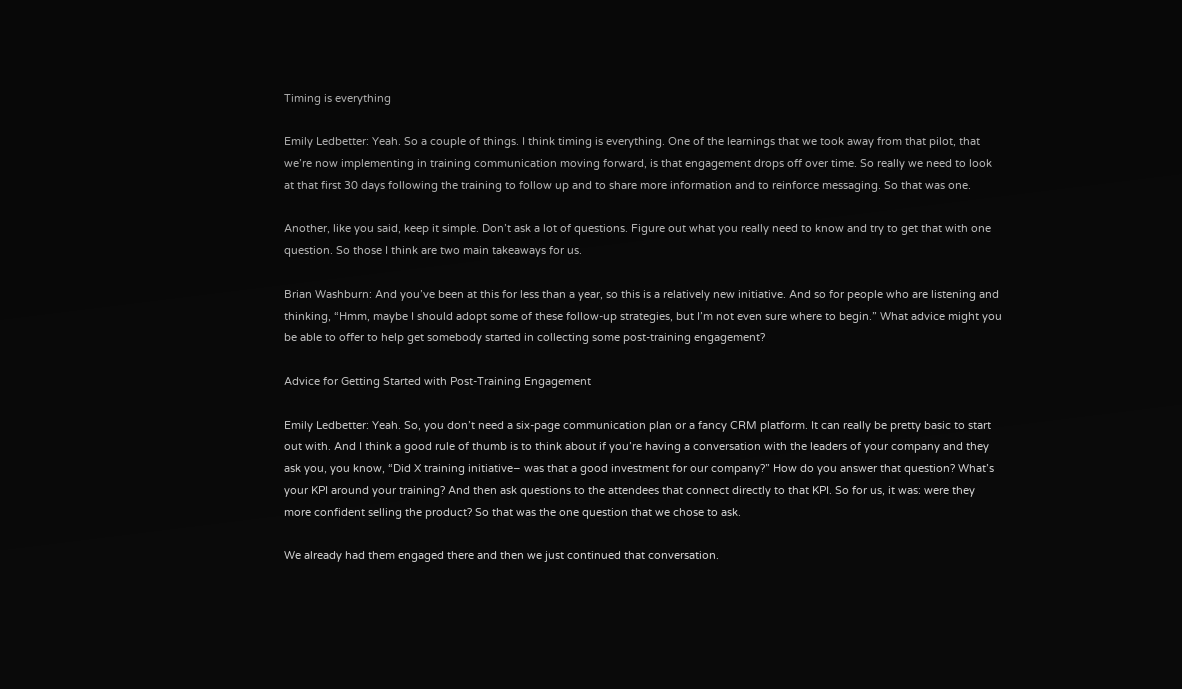Timing is everything

Emily Ledbetter: Yeah. So a couple of things. I think timing is everything. One of the learnings that we took away from that pilot, that we’re now implementing in training communication moving forward, is that engagement drops off over time. So really we need to look at that first 30 days following the training to follow up and to share more information and to reinforce messaging. So that was one.

Another, like you said, keep it simple. Don’t ask a lot of questions. Figure out what you really need to know and try to get that with one question. So those I think are two main takeaways for us.

Brian Washburn: And you’ve been at this for less than a year, so this is a relatively new initiative. And so for people who are listening and thinking, “Hmm, maybe I should adopt some of these follow-up strategies, but I’m not even sure where to begin.” What advice might you be able to offer to help get somebody started in collecting some post-training engagement?

Advice for Getting Started with Post-Training Engagement

Emily Ledbetter: Yeah. So, you don’t need a six-page communication plan or a fancy CRM platform. It can really be pretty basic to start out with. And I think a good rule of thumb is to think about if you’re having a conversation with the leaders of your company and they ask you, you know, “Did X training initiative– was that a good investment for our company?” How do you answer that question? What’s your KPI around your training? And then ask questions to the attendees that connect directly to that KPI. So for us, it was: were they more confident selling the product? So that was the one question that we chose to ask.

We already had them engaged there and then we just continued that conversation.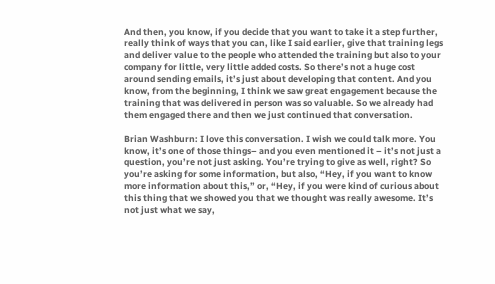And then, you know, if you decide that you want to take it a step further, really think of ways that you can, like I said earlier, give that training legs and deliver value to the people who attended the training but also to your company for little, very little added costs. So there’s not a huge cost around sending emails, it’s just about developing that content. And you know, from the beginning, I think we saw great engagement because the training that was delivered in person was so valuable. So we already had them engaged there and then we just continued that conversation.

Brian Washburn: I love this conversation. I wish we could talk more. You know, it’s one of those things– and you even mentioned it – it’s not just a question, you’re not just asking. You’re trying to give as well, right? So you’re asking for some information, but also, “Hey, if you want to know more information about this,” or, “Hey, if you were kind of curious about this thing that we showed you that we thought was really awesome. It’s not just what we say,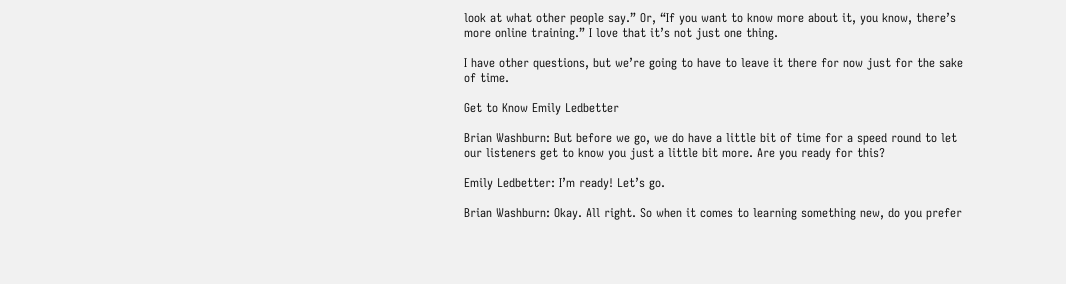look at what other people say.” Or, “If you want to know more about it, you know, there’s more online training.” I love that it’s not just one thing.

I have other questions, but we’re going to have to leave it there for now just for the sake of time.

Get to Know Emily Ledbetter

Brian Washburn: But before we go, we do have a little bit of time for a speed round to let our listeners get to know you just a little bit more. Are you ready for this?

Emily Ledbetter: I’m ready! Let’s go.

Brian Washburn: Okay. All right. So when it comes to learning something new, do you prefer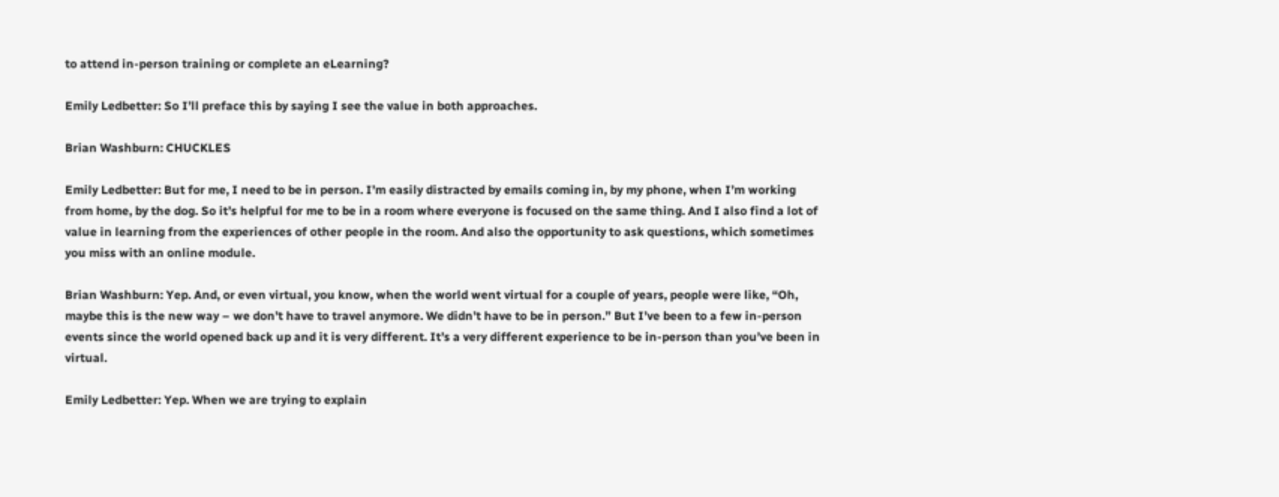to attend in-person training or complete an eLearning?

Emily Ledbetter: So I’ll preface this by saying I see the value in both approaches.

Brian Washburn: CHUCKLES

Emily Ledbetter: But for me, I need to be in person. I’m easily distracted by emails coming in, by my phone, when I’m working from home, by the dog. So it’s helpful for me to be in a room where everyone is focused on the same thing. And I also find a lot of value in learning from the experiences of other people in the room. And also the opportunity to ask questions, which sometimes you miss with an online module.

Brian Washburn: Yep. And, or even virtual, you know, when the world went virtual for a couple of years, people were like, “Oh, maybe this is the new way – we don’t have to travel anymore. We didn’t have to be in person.” But I’ve been to a few in-person events since the world opened back up and it is very different. It’s a very different experience to be in-person than you’ve been in virtual.

Emily Ledbetter: Yep. When we are trying to explain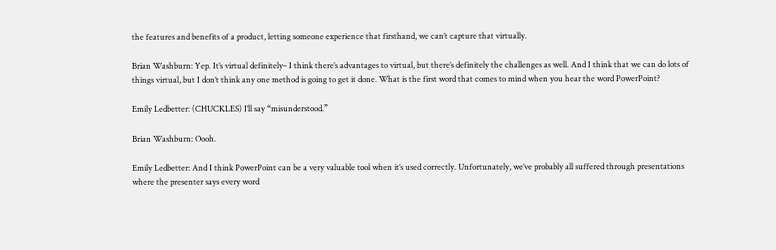the features and benefits of a product, letting someone experience that firsthand, we can’t capture that virtually.

Brian Washburn: Yep. It’s virtual definitely– I think there’s advantages to virtual, but there’s definitely the challenges as well. And I think that we can do lots of things virtual, but I don’t think any one method is going to get it done. What is the first word that comes to mind when you hear the word PowerPoint?

Emily Ledbetter: (CHUCKLES) I’ll say “misunderstood.”

Brian Washburn: Oooh.

Emily Ledbetter: And I think PowerPoint can be a very valuable tool when it’s used correctly. Unfortunately, we’ve probably all suffered through presentations where the presenter says every word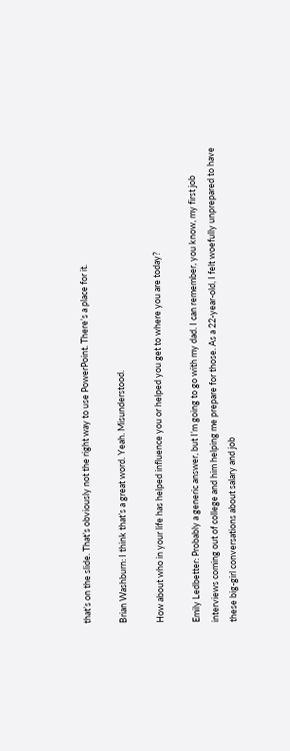that’s on the slide. That’s obviously not the right way to use PowerPoint. There’s a place for it.

Brian Washburn: I think that’s a great word. Yeah. Misunderstood.

How about who in your life has helped influence you or helped you get to where you are today?

Emily Ledbetter: Probably a generic answer, but I’m going to go with my dad. I can remember, you know, my first job interviews coming out of college and him helping me prepare for those. As a 22-year-old, I felt woefully unprepared to have these big-girl conversations about salary and job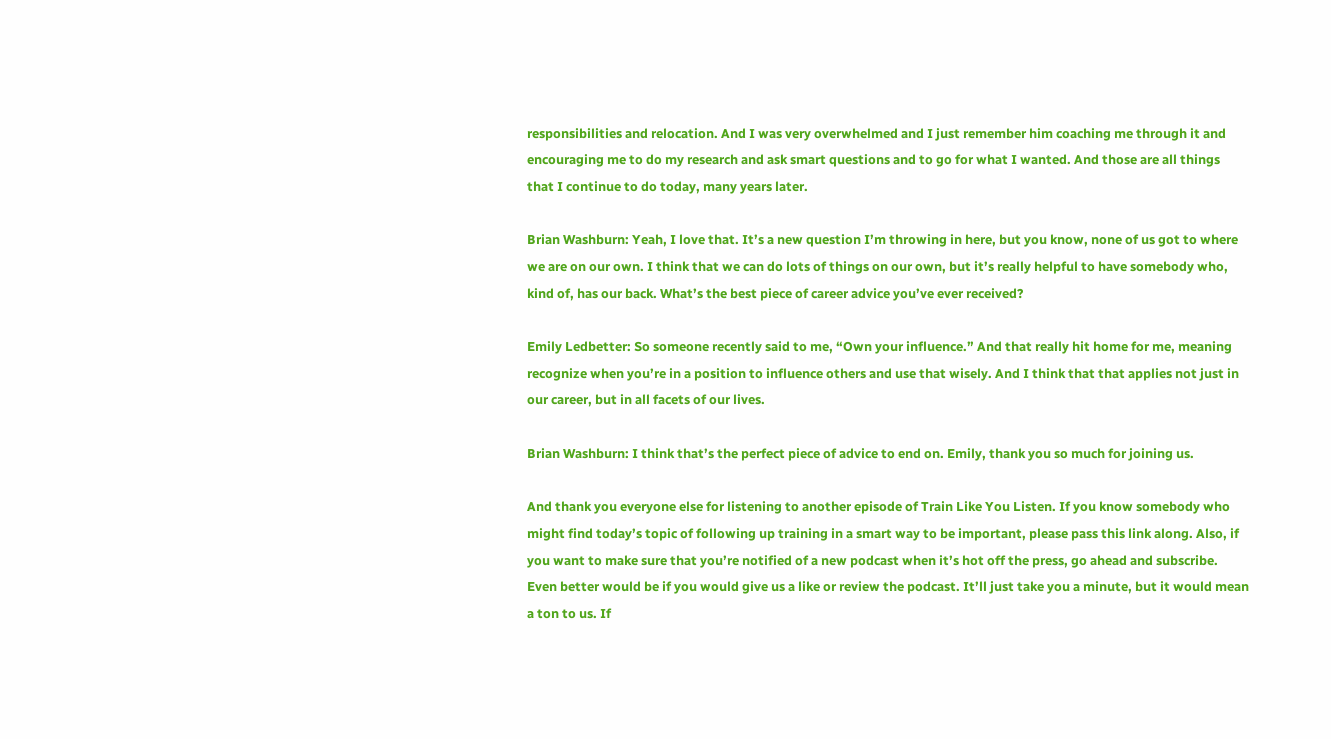responsibilities and relocation. And I was very overwhelmed and I just remember him coaching me through it and encouraging me to do my research and ask smart questions and to go for what I wanted. And those are all things that I continue to do today, many years later.

Brian Washburn: Yeah, I love that. It’s a new question I’m throwing in here, but you know, none of us got to where we are on our own. I think that we can do lots of things on our own, but it’s really helpful to have somebody who, kind of, has our back. What’s the best piece of career advice you’ve ever received?

Emily Ledbetter: So someone recently said to me, “Own your influence.” And that really hit home for me, meaning recognize when you’re in a position to influence others and use that wisely. And I think that that applies not just in our career, but in all facets of our lives.

Brian Washburn: I think that’s the perfect piece of advice to end on. Emily, thank you so much for joining us.

And thank you everyone else for listening to another episode of Train Like You Listen. If you know somebody who might find today’s topic of following up training in a smart way to be important, please pass this link along. Also, if you want to make sure that you’re notified of a new podcast when it’s hot off the press, go ahead and subscribe. Even better would be if you would give us a like or review the podcast. It’ll just take you a minute, but it would mean a ton to us. If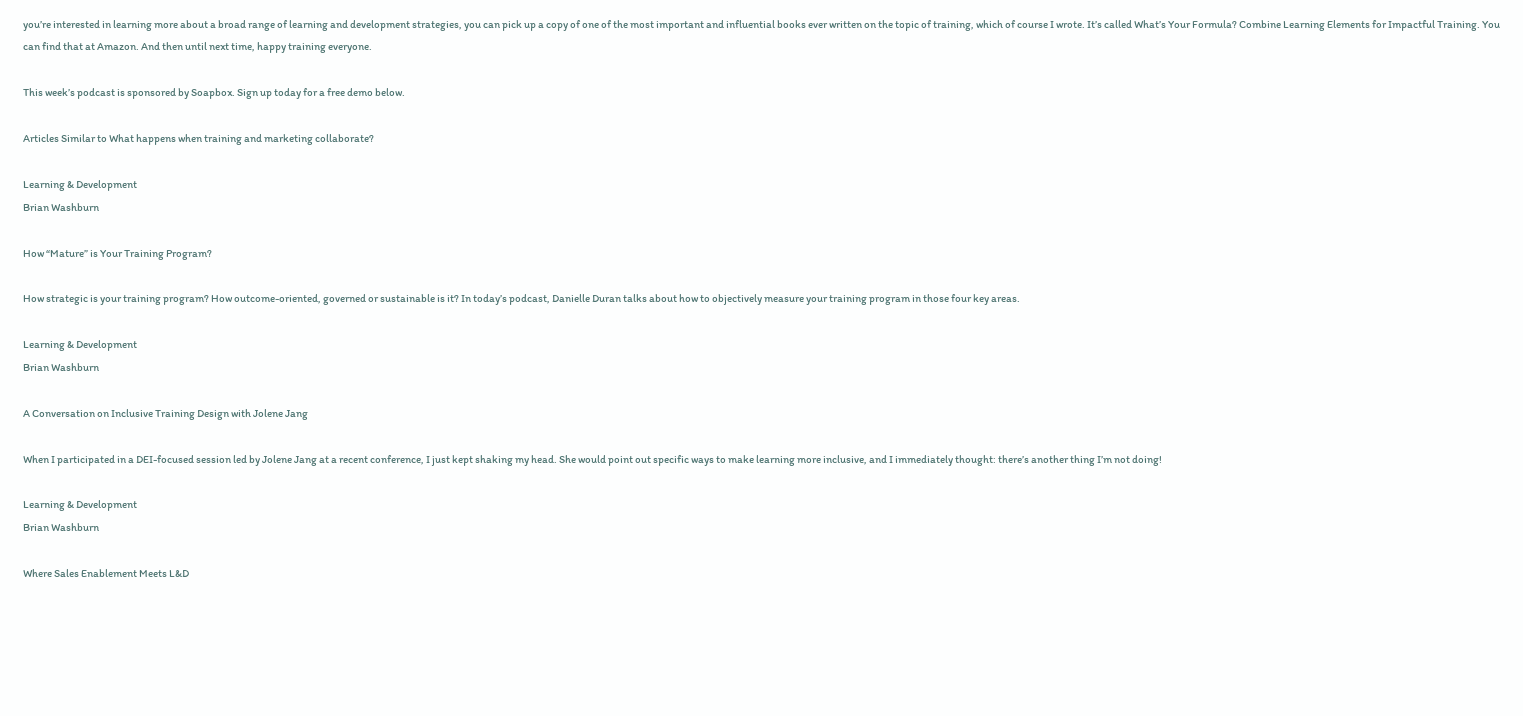you’re interested in learning more about a broad range of learning and development strategies, you can pick up a copy of one of the most important and influential books ever written on the topic of training, which of course I wrote. It’s called What’s Your Formula? Combine Learning Elements for Impactful Training. You can find that at Amazon. And then until next time, happy training everyone.

This week’s podcast is sponsored by Soapbox. Sign up today for a free demo below.

Articles Similar to What happens when training and marketing collaborate?

Learning & Development
Brian Washburn

How “Mature” is Your Training Program?

How strategic is your training program? How outcome-oriented, governed or sustainable is it? In today’s podcast, Danielle Duran talks about how to objectively measure your training program in those four key areas.

Learning & Development
Brian Washburn

A Conversation on Inclusive Training Design with Jolene Jang

When I participated in a DEI-focused session led by Jolene Jang at a recent conference, I just kept shaking my head. She would point out specific ways to make learning more inclusive, and I immediately thought: there’s another thing I’m not doing!

Learning & Development
Brian Washburn

Where Sales Enablement Meets L&D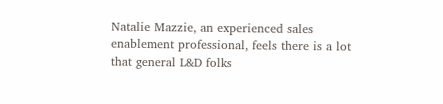Natalie Mazzie, an experienced sales enablement professional, feels there is a lot that general L&D folks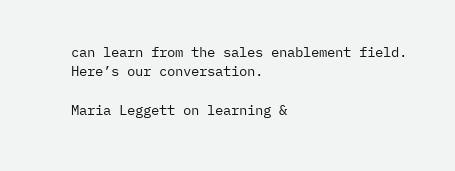can learn from the sales enablement field. Here’s our conversation.

Maria Leggett on learning &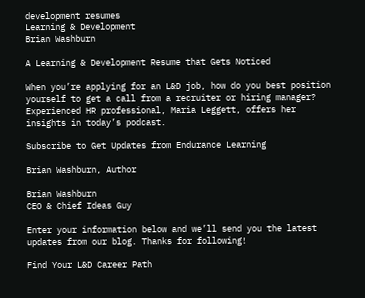development resumes
Learning & Development
Brian Washburn

A Learning & Development Resume that Gets Noticed

When you’re applying for an L&D job, how do you best position yourself to get a call from a recruiter or hiring manager? Experienced HR professional, Maria Leggett, offers her insights in today’s podcast.

Subscribe to Get Updates from Endurance Learning

Brian Washburn, Author

Brian Washburn
CEO & Chief Ideas Guy

Enter your information below and we’ll send you the latest updates from our blog. Thanks for following!

Find Your L&D Career Path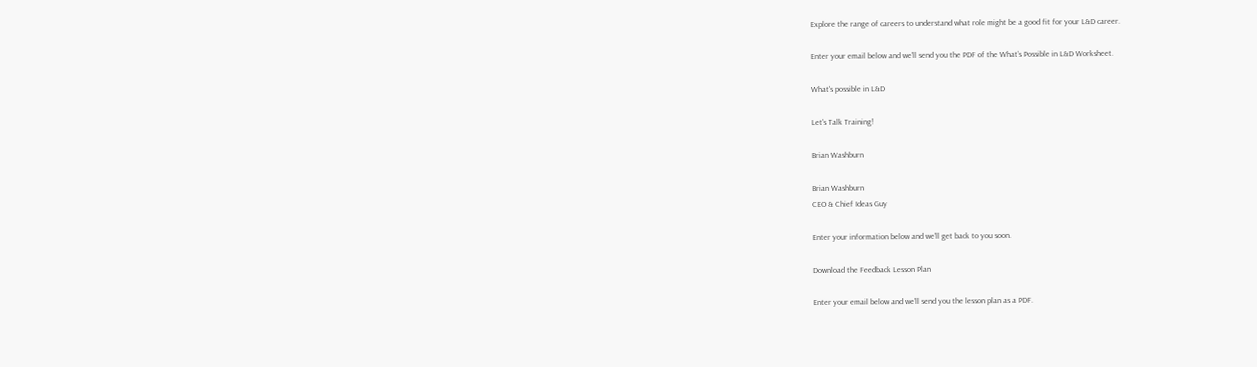Explore the range of careers to understand what role might be a good fit for your L&D career.

Enter your email below and we’ll send you the PDF of the What’s Possible in L&D Worksheet.

What's possible in L&D

Let's Talk Training!

Brian Washburn

Brian Washburn
CEO & Chief Ideas Guy

Enter your information below and we’ll get back to you soon.

Download the Feedback Lesson Plan

Enter your email below and we’ll send you the lesson plan as a PDF.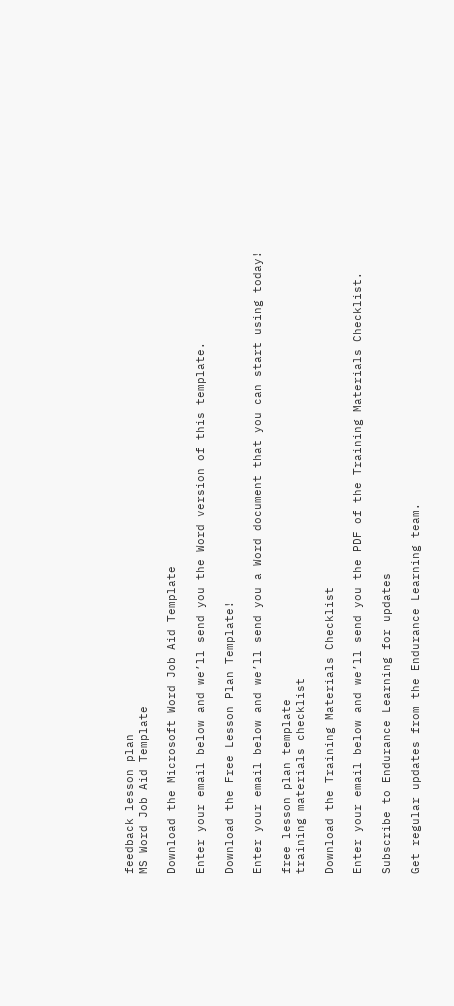feedback lesson plan
MS Word Job Aid Template

Download the Microsoft Word Job Aid Template

Enter your email below and we’ll send you the Word version of this template.

Download the Free Lesson Plan Template!

Enter your email below and we’ll send you a Word document that you can start using today!

free lesson plan template
training materials checklist

Download the Training Materials Checklist

Enter your email below and we’ll send you the PDF of the Training Materials Checklist.

Subscribe to Endurance Learning for updates

Get regular updates from the Endurance Learning team.